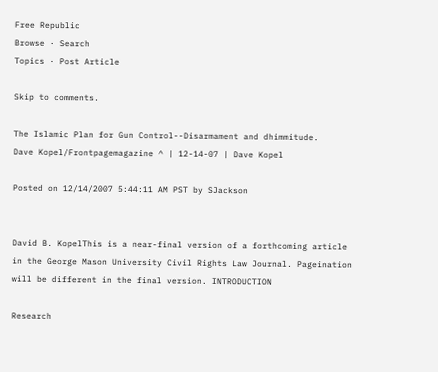Free Republic
Browse · Search
Topics · Post Article

Skip to comments.

The Islamic Plan for Gun Control--Disarmament and dhimmitude.
Dave Kopel/Frontpagemagazine ^ | 12-14-07 | Dave Kopel

Posted on 12/14/2007 5:44:11 AM PST by SJackson


David B. KopelThis is a near-final version of a forthcoming article in the George Mason University Civil Rights Law Journal. Pageination will be different in the final version. INTRODUCTION

Research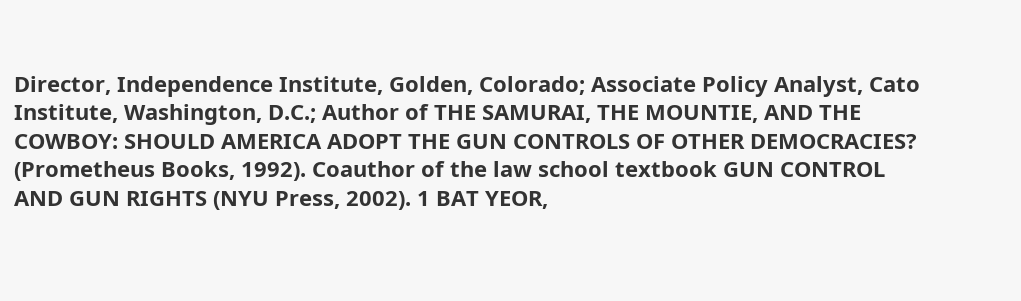Director, Independence Institute, Golden, Colorado; Associate Policy Analyst, Cato Institute, Washington, D.C.; Author of THE SAMURAI, THE MOUNTIE, AND THE COWBOY: SHOULD AMERICA ADOPT THE GUN CONTROLS OF OTHER DEMOCRACIES? (Prometheus Books, 1992). Coauthor of the law school textbook GUN CONTROL AND GUN RIGHTS (NYU Press, 2002). 1 BAT YEOR,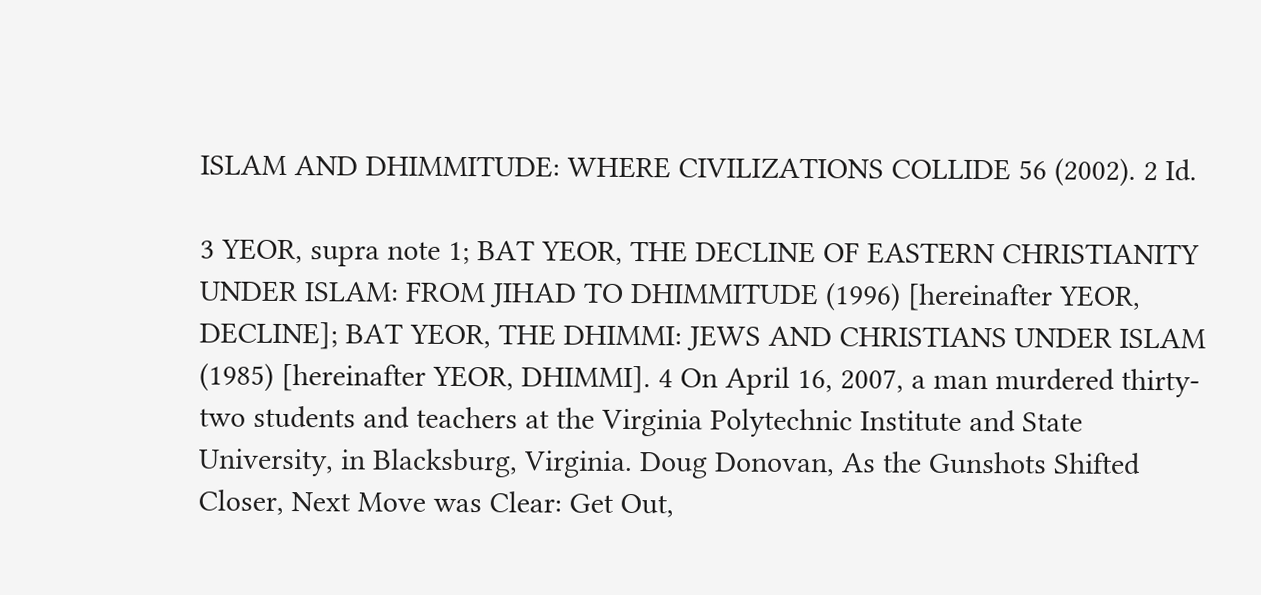ISLAM AND DHIMMITUDE: WHERE CIVILIZATIONS COLLIDE 56 (2002). 2 Id.

3 YEOR, supra note 1; BAT YEOR, THE DECLINE OF EASTERN CHRISTIANITY UNDER ISLAM: FROM JIHAD TO DHIMMITUDE (1996) [hereinafter YEOR, DECLINE]; BAT YEOR, THE DHIMMI: JEWS AND CHRISTIANS UNDER ISLAM (1985) [hereinafter YEOR, DHIMMI]. 4 On April 16, 2007, a man murdered thirty-two students and teachers at the Virginia Polytechnic Institute and State University, in Blacksburg, Virginia. Doug Donovan, As the Gunshots Shifted Closer, Next Move was Clear: Get Out,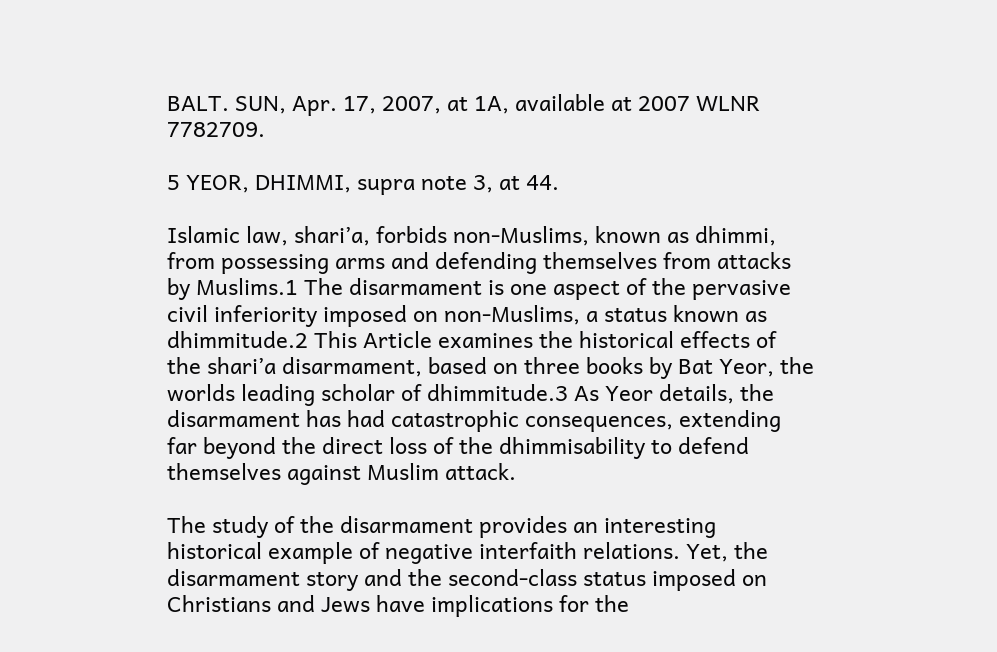BALT. SUN, Apr. 17, 2007, at 1A, available at 2007 WLNR 7782709.

5 YEOR, DHIMMI, supra note 3, at 44.

Islamic law, shari’a, forbids non-Muslims, known as dhimmi, from possessing arms and defending themselves from attacks by Muslims.1 The disarmament is one aspect of the pervasive civil inferiority imposed on non-Muslims, a status known as dhimmitude.2 This Article examines the historical effects of the shari’a disarmament, based on three books by Bat Yeor, the worlds leading scholar of dhimmitude.3 As Yeor details, the disarmament has had catastrophic consequences, extending far beyond the direct loss of the dhimmisability to defend themselves against Muslim attack.

The study of the disarmament provides an interesting historical example of negative interfaith relations. Yet, the disarmament story and the second-class status imposed on Christians and Jews have implications for the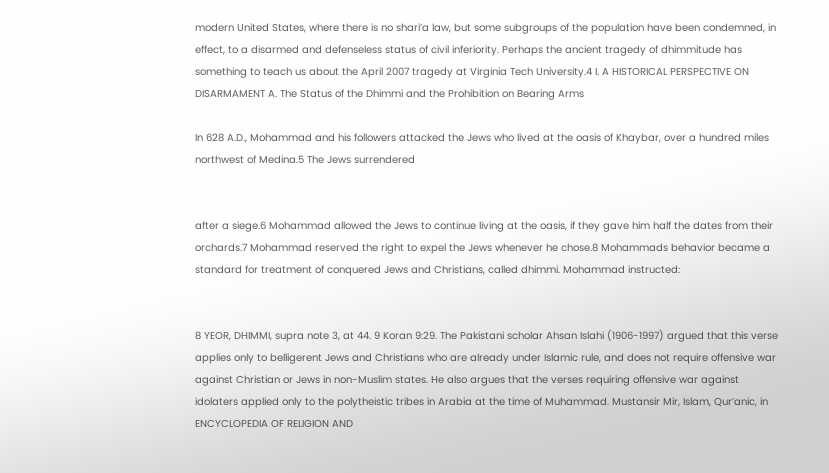modern United States, where there is no shari’a law, but some subgroups of the population have been condemned, in effect, to a disarmed and defenseless status of civil inferiority. Perhaps the ancient tragedy of dhimmitude has something to teach us about the April 2007 tragedy at Virginia Tech University.4 I. A HISTORICAL PERSPECTIVE ON DISARMAMENT A. The Status of the Dhimmi and the Prohibition on Bearing Arms

In 628 A.D., Mohammad and his followers attacked the Jews who lived at the oasis of Khaybar, over a hundred miles northwest of Medina.5 The Jews surrendered


after a siege.6 Mohammad allowed the Jews to continue living at the oasis, if they gave him half the dates from their orchards.7 Mohammad reserved the right to expel the Jews whenever he chose.8 Mohammads behavior became a standard for treatment of conquered Jews and Christians, called dhimmi. Mohammad instructed:


8 YEOR, DHIMMI, supra note 3, at 44. 9 Koran 9:29. The Pakistani scholar Ahsan Islahi (1906-1997) argued that this verse applies only to belligerent Jews and Christians who are already under Islamic rule, and does not require offensive war against Christian or Jews in non-Muslim states. He also argues that the verses requiring offensive war against idolaters applied only to the polytheistic tribes in Arabia at the time of Muhammad. Mustansir Mir, Islam, Qur’anic, in ENCYCLOPEDIA OF RELIGION AND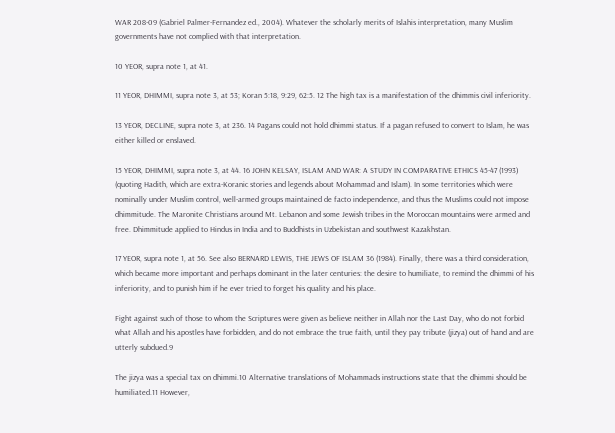WAR 208-09 (Gabriel Palmer-Fernandez ed., 2004). Whatever the scholarly merits of Islahis interpretation, many Muslim governments have not complied with that interpretation.

10 YEOR, supra note 1, at 41.

11 YEOR, DHIMMI, supra note 3, at 53; Koran 5:18, 9:29, 62:5. 12 The high tax is a manifestation of the dhimmis civil inferiority.

13 YEOR, DECLINE, supra note 3, at 236. 14 Pagans could not hold dhimmi status. If a pagan refused to convert to Islam, he was either killed or enslaved.

15 YEOR, DHIMMI, supra note 3, at 44. 16 JOHN KELSAY, ISLAM AND WAR: A STUDY IN COMPARATIVE ETHICS 45-47 (1993) (quoting Hadith, which are extra-Koranic stories and legends about Mohammad and Islam). In some territories which were nominally under Muslim control, well-armed groups maintained de facto independence, and thus the Muslims could not impose dhimmitude. The Maronite Christians around Mt. Lebanon and some Jewish tribes in the Moroccan mountains were armed and free. Dhimmitude applied to Hindus in India and to Buddhists in Uzbekistan and southwest Kazakhstan.

17 YEOR, supra note 1, at 56. See also BERNARD LEWIS, THE JEWS OF ISLAM 36 (1984). Finally, there was a third consideration, which became more important and perhaps dominant in the later centuries: the desire to humiliate, to remind the dhimmi of his inferiority, and to punish him if he ever tried to forget his quality and his place.

Fight against such of those to whom the Scriptures were given as believe neither in Allah nor the Last Day, who do not forbid what Allah and his apostles have forbidden, and do not embrace the true faith, until they pay tribute (jizya) out of hand and are utterly subdued.9

The jizya was a special tax on dhimmi.10 Alternative translations of Mohammads instructions state that the dhimmi should be humiliated.11 However,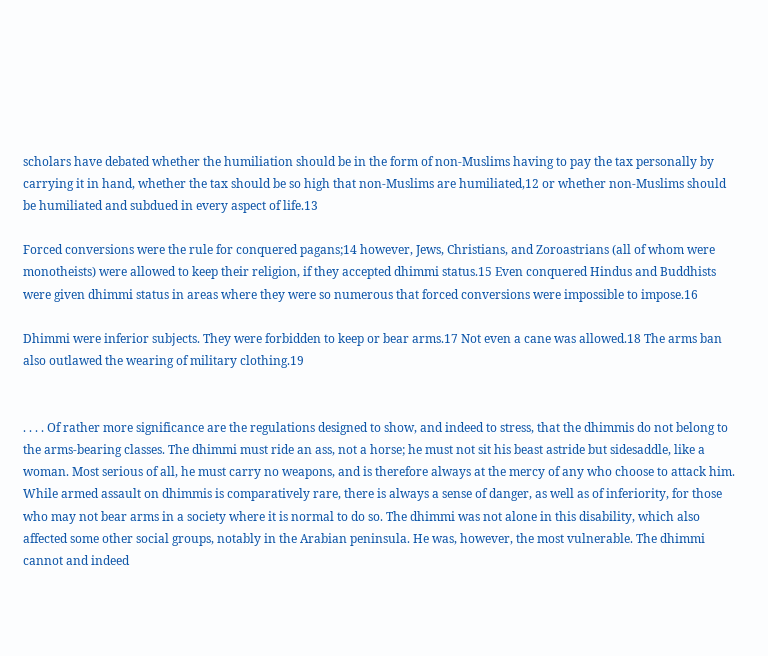scholars have debated whether the humiliation should be in the form of non-Muslims having to pay the tax personally by carrying it in hand, whether the tax should be so high that non-Muslims are humiliated,12 or whether non-Muslims should be humiliated and subdued in every aspect of life.13

Forced conversions were the rule for conquered pagans;14 however, Jews, Christians, and Zoroastrians (all of whom were monotheists) were allowed to keep their religion, if they accepted dhimmi status.15 Even conquered Hindus and Buddhists were given dhimmi status in areas where they were so numerous that forced conversions were impossible to impose.16

Dhimmi were inferior subjects. They were forbidden to keep or bear arms.17 Not even a cane was allowed.18 The arms ban also outlawed the wearing of military clothing.19


. . . . Of rather more significance are the regulations designed to show, and indeed to stress, that the dhimmis do not belong to the arms-bearing classes. The dhimmi must ride an ass, not a horse; he must not sit his beast astride but sidesaddle, like a woman. Most serious of all, he must carry no weapons, and is therefore always at the mercy of any who choose to attack him. While armed assault on dhimmis is comparatively rare, there is always a sense of danger, as well as of inferiority, for those who may not bear arms in a society where it is normal to do so. The dhimmi was not alone in this disability, which also affected some other social groups, notably in the Arabian peninsula. He was, however, the most vulnerable. The dhimmi cannot and indeed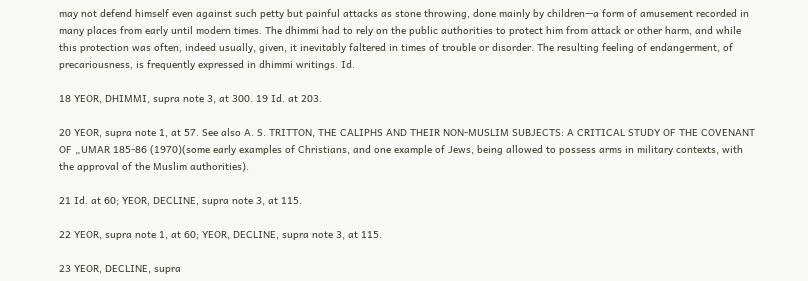may not defend himself even against such petty but painful attacks as stone throwing, done mainly by children—a form of amusement recorded in many places from early until modern times. The dhimmi had to rely on the public authorities to protect him from attack or other harm, and while this protection was often, indeed usually, given, it inevitably faltered in times of trouble or disorder. The resulting feeling of endangerment, of precariousness, is frequently expressed in dhimmi writings. Id.

18 YEOR, DHIMMI, supra note 3, at 300. 19 Id. at 203.

20 YEOR, supra note 1, at 57. See also A. S. TRITTON, THE CALIPHS AND THEIR NON-MUSLIM SUBJECTS: A CRITICAL STUDY OF THE COVENANT OF „UMAR 185-86 (1970)(some early examples of Christians, and one example of Jews, being allowed to possess arms in military contexts, with the approval of the Muslim authorities).

21 Id. at 60; YEOR, DECLINE, supra note 3, at 115.

22 YEOR, supra note 1, at 60; YEOR, DECLINE, supra note 3, at 115.

23 YEOR, DECLINE, supra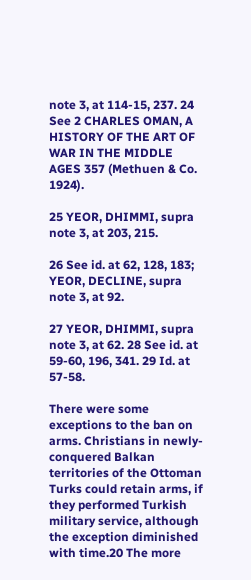note 3, at 114-15, 237. 24 See 2 CHARLES OMAN, A HISTORY OF THE ART OF WAR IN THE MIDDLE AGES 357 (Methuen & Co. 1924).

25 YEOR, DHIMMI, supra note 3, at 203, 215.

26 See id. at 62, 128, 183; YEOR, DECLINE, supra note 3, at 92.

27 YEOR, DHIMMI, supra note 3, at 62. 28 See id. at 59-60, 196, 341. 29 Id. at 57-58.

There were some exceptions to the ban on arms. Christians in newly-conquered Balkan territories of the Ottoman Turks could retain arms, if they performed Turkish military service, although the exception diminished with time.20 The more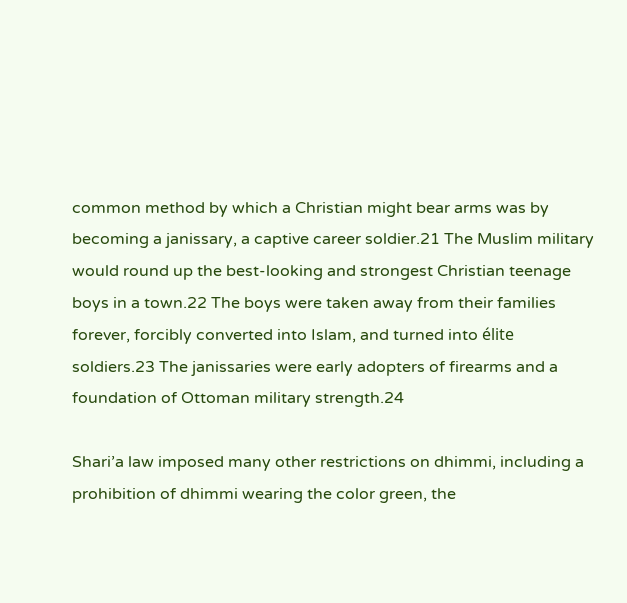common method by which a Christian might bear arms was by becoming a janissary, a captive career soldier.21 The Muslim military would round up the best-looking and strongest Christian teenage boys in a town.22 The boys were taken away from their families forever, forcibly converted into Islam, and turned into élite soldiers.23 The janissaries were early adopters of firearms and a foundation of Ottoman military strength.24

Shari’a law imposed many other restrictions on dhimmi, including a prohibition of dhimmi wearing the color green, the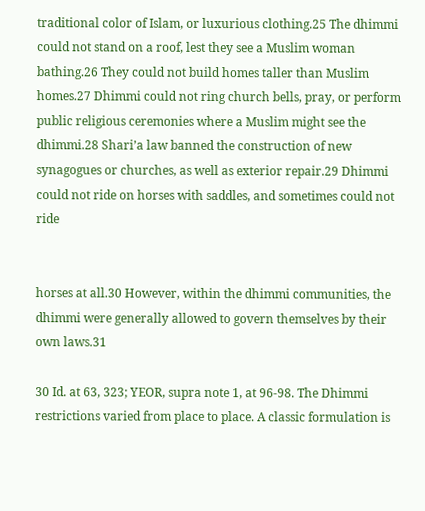traditional color of Islam, or luxurious clothing.25 The dhimmi could not stand on a roof, lest they see a Muslim woman bathing.26 They could not build homes taller than Muslim homes.27 Dhimmi could not ring church bells, pray, or perform public religious ceremonies where a Muslim might see the dhimmi.28 Shari’a law banned the construction of new synagogues or churches, as well as exterior repair.29 Dhimmi could not ride on horses with saddles, and sometimes could not ride


horses at all.30 However, within the dhimmi communities, the dhimmi were generally allowed to govern themselves by their own laws.31

30 Id. at 63, 323; YEOR, supra note 1, at 96-98. The Dhimmi restrictions varied from place to place. A classic formulation is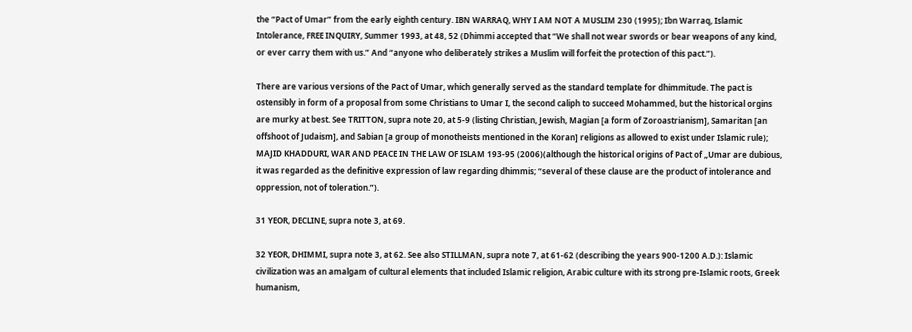the “Pact of Umar” from the early eighth century. IBN WARRAQ, WHY I AM NOT A MUSLIM 230 (1995); Ibn Warraq, Islamic Intolerance, FREE INQUIRY, Summer 1993, at 48, 52 (Dhimmi accepted that “We shall not wear swords or bear weapons of any kind, or ever carry them with us.” And “anyone who deliberately strikes a Muslim will forfeit the protection of this pact.”).

There are various versions of the Pact of Umar, which generally served as the standard template for dhimmitude. The pact is ostensibly in form of a proposal from some Christians to Umar I, the second caliph to succeed Mohammed, but the historical orgins are murky at best. See TRITTON, supra note 20, at 5-9 (listing Christian, Jewish, Magian [a form of Zoroastrianism], Samaritan [an offshoot of Judaism], and Sabian [a group of monotheists mentioned in the Koran] religions as allowed to exist under Islamic rule); MAJID KHADDURI, WAR AND PEACE IN THE LAW OF ISLAM 193-95 (2006)(although the historical origins of Pact of „Umar are dubious, it was regarded as the definitive expression of law regarding dhimmis; “several of these clause are the product of intolerance and oppression, not of toleration.”).

31 YEOR, DECLINE, supra note 3, at 69.

32 YEOR, DHIMMI, supra note 3, at 62. See also STILLMAN, supra note 7, at 61-62 (describing the years 900-1200 A.D.): Islamic civilization was an amalgam of cultural elements that included Islamic religion, Arabic culture with its strong pre-Islamic roots, Greek humanism,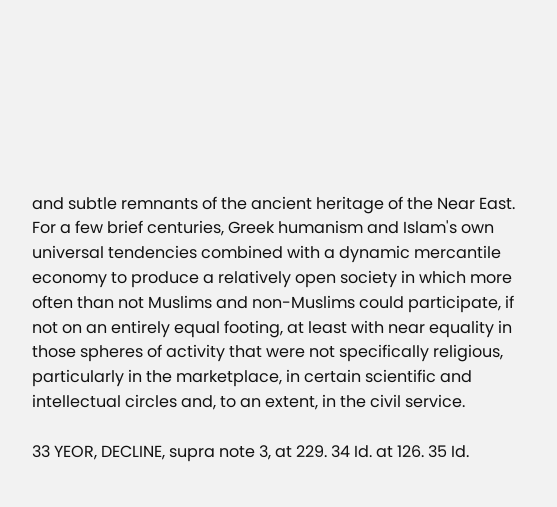and subtle remnants of the ancient heritage of the Near East. For a few brief centuries, Greek humanism and Islam's own universal tendencies combined with a dynamic mercantile economy to produce a relatively open society in which more often than not Muslims and non-Muslims could participate, if not on an entirely equal footing, at least with near equality in those spheres of activity that were not specifically religious, particularly in the marketplace, in certain scientific and intellectual circles and, to an extent, in the civil service.

33 YEOR, DECLINE, supra note 3, at 229. 34 Id. at 126. 35 Id.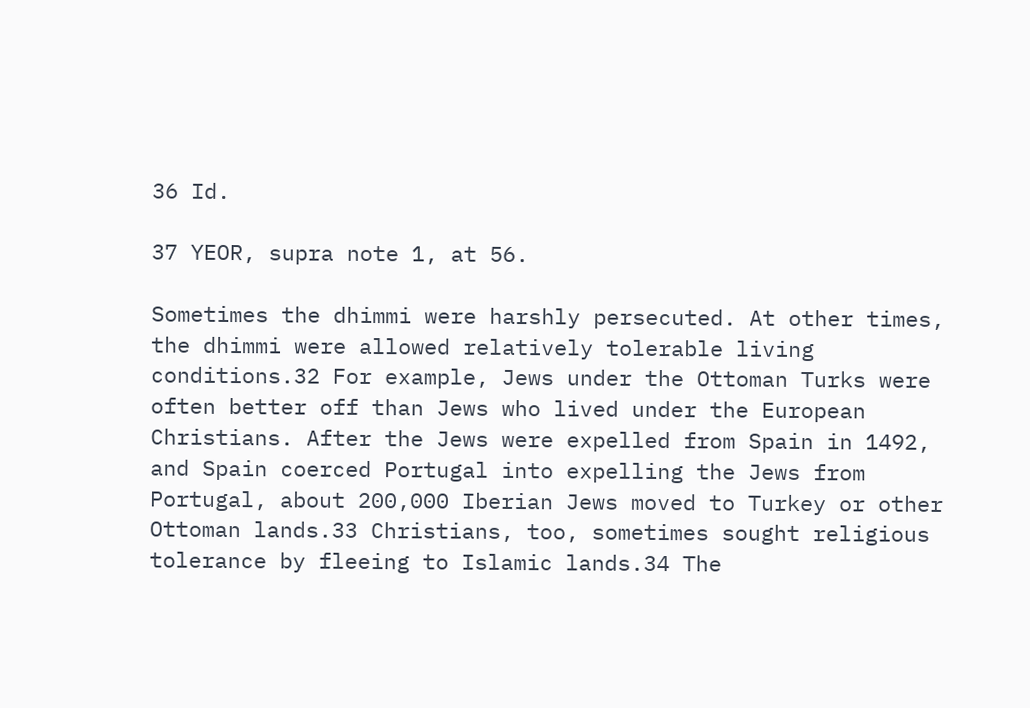36 Id.

37 YEOR, supra note 1, at 56.

Sometimes the dhimmi were harshly persecuted. At other times, the dhimmi were allowed relatively tolerable living conditions.32 For example, Jews under the Ottoman Turks were often better off than Jews who lived under the European Christians. After the Jews were expelled from Spain in 1492, and Spain coerced Portugal into expelling the Jews from Portugal, about 200,000 Iberian Jews moved to Turkey or other Ottoman lands.33 Christians, too, sometimes sought religious tolerance by fleeing to Islamic lands.34 The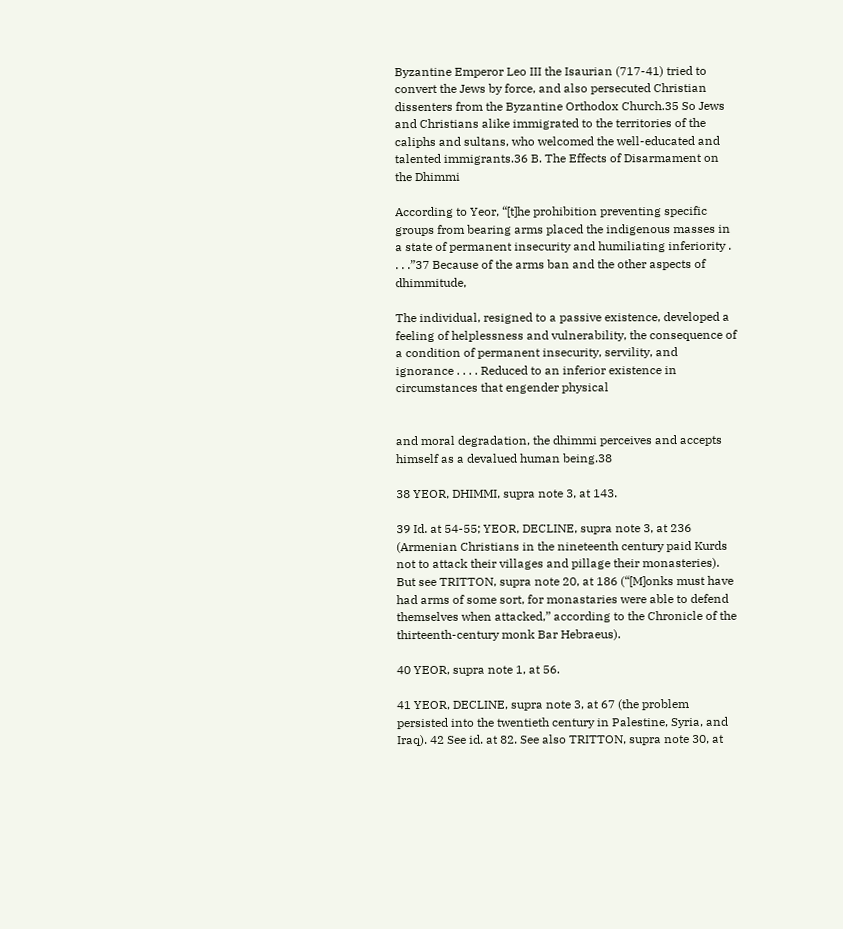Byzantine Emperor Leo III the Isaurian (717-41) tried to convert the Jews by force, and also persecuted Christian dissenters from the Byzantine Orthodox Church.35 So Jews and Christians alike immigrated to the territories of the caliphs and sultans, who welcomed the well-educated and talented immigrants.36 B. The Effects of Disarmament on the Dhimmi

According to Yeor, “[t]he prohibition preventing specific groups from bearing arms placed the indigenous masses in a state of permanent insecurity and humiliating inferiority . . . .”37 Because of the arms ban and the other aspects of dhimmitude,

The individual, resigned to a passive existence, developed a feeling of helplessness and vulnerability, the consequence of a condition of permanent insecurity, servility, and ignorance . . . . Reduced to an inferior existence in circumstances that engender physical


and moral degradation, the dhimmi perceives and accepts himself as a devalued human being.38

38 YEOR, DHIMMI, supra note 3, at 143.

39 Id. at 54-55; YEOR, DECLINE, supra note 3, at 236 (Armenian Christians in the nineteenth century paid Kurds not to attack their villages and pillage their monasteries). But see TRITTON, supra note 20, at 186 (“[M]onks must have had arms of some sort, for monastaries were able to defend themselves when attacked,” according to the Chronicle of the thirteenth-century monk Bar Hebraeus).

40 YEOR, supra note 1, at 56.

41 YEOR, DECLINE, supra note 3, at 67 (the problem persisted into the twentieth century in Palestine, Syria, and Iraq). 42 See id. at 82. See also TRITTON, supra note 30, at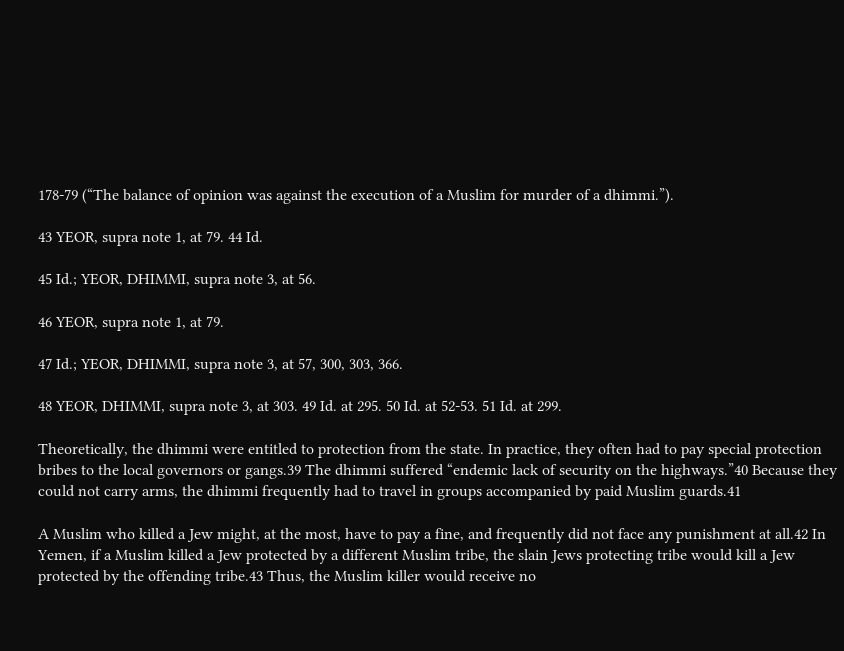178-79 (“The balance of opinion was against the execution of a Muslim for murder of a dhimmi.”).

43 YEOR, supra note 1, at 79. 44 Id.

45 Id.; YEOR, DHIMMI, supra note 3, at 56.

46 YEOR, supra note 1, at 79.

47 Id.; YEOR, DHIMMI, supra note 3, at 57, 300, 303, 366.

48 YEOR, DHIMMI, supra note 3, at 303. 49 Id. at 295. 50 Id. at 52-53. 51 Id. at 299.

Theoretically, the dhimmi were entitled to protection from the state. In practice, they often had to pay special protection bribes to the local governors or gangs.39 The dhimmi suffered “endemic lack of security on the highways.”40 Because they could not carry arms, the dhimmi frequently had to travel in groups accompanied by paid Muslim guards.41

A Muslim who killed a Jew might, at the most, have to pay a fine, and frequently did not face any punishment at all.42 In Yemen, if a Muslim killed a Jew protected by a different Muslim tribe, the slain Jews protecting tribe would kill a Jew protected by the offending tribe.43 Thus, the Muslim killer would receive no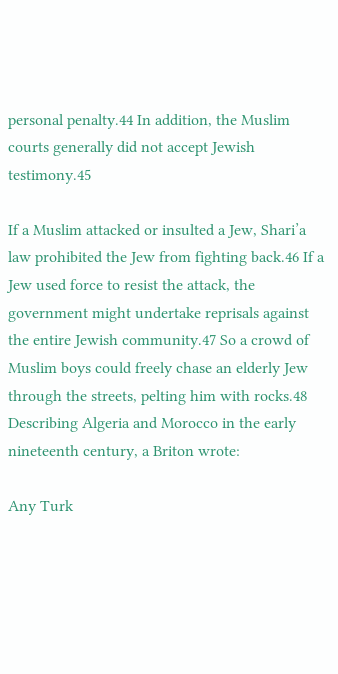personal penalty.44 In addition, the Muslim courts generally did not accept Jewish testimony.45

If a Muslim attacked or insulted a Jew, Shari’a law prohibited the Jew from fighting back.46 If a Jew used force to resist the attack, the government might undertake reprisals against the entire Jewish community.47 So a crowd of Muslim boys could freely chase an elderly Jew through the streets, pelting him with rocks.48 Describing Algeria and Morocco in the early nineteenth century, a Briton wrote:

Any Turk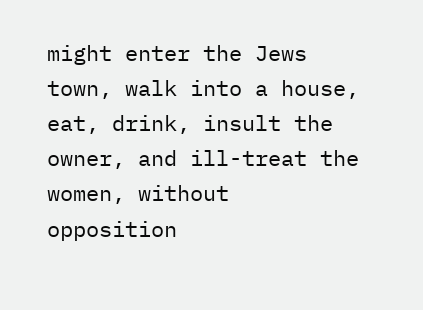might enter the Jews town, walk into a house, eat, drink, insult the owner, and ill-treat the women, without opposition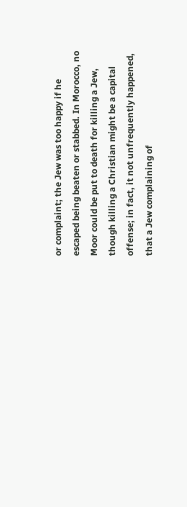or complaint; the Jew was too happy if he escaped being beaten or stabbed. In Morocco, no Moor could be put to death for killing a Jew, though killing a Christian might be a capital offense; in fact, it not unfrequently happened, that a Jew complaining of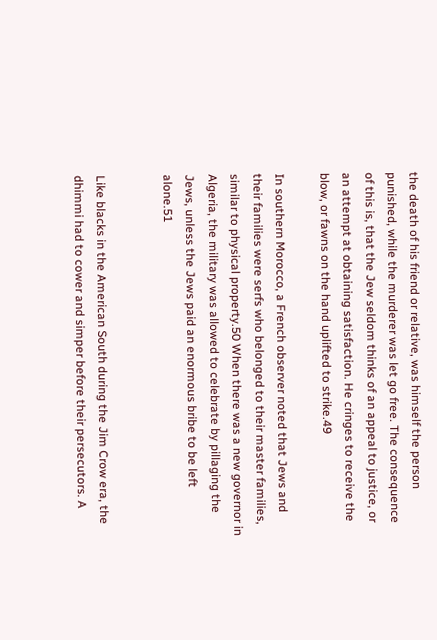the death of his friend or relative, was himself the person punished, while the murderer was let go free. The consequence of this is, that the Jew seldom thinks of an appeal to justice, or an attempt at obtaining satisfaction. He cringes to receive the blow, or fawns on the hand uplifted to strike.49

In southern Morocco, a French observer noted that Jews and their families were serfs who belonged to their master families, similar to physical property.50 When there was a new governor in Algeria, the military was allowed to celebrate by pillaging the Jews, unless the Jews paid an enormous bribe to be left alone.51


Like blacks in the American South during the Jim Crow era, the dhimmi had to cower and simper before their persecutors. A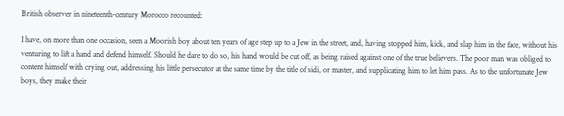British observer in nineteenth-century Morocco recounted:

I have, on more than one occasion, seen a Moorish boy about ten years of age step up to a Jew in the street, and, having stopped him, kick, and slap him in the face, without his venturing to lift a hand and defend himself. Should he dare to do so, his hand would be cut off, as being raised against one of the true believers. The poor man was obliged to content himself with crying out, addressing his little persecutor at the same time by the title of sidi, or master, and supplicating him to let him pass. As to the unfortunate Jew boys, they make their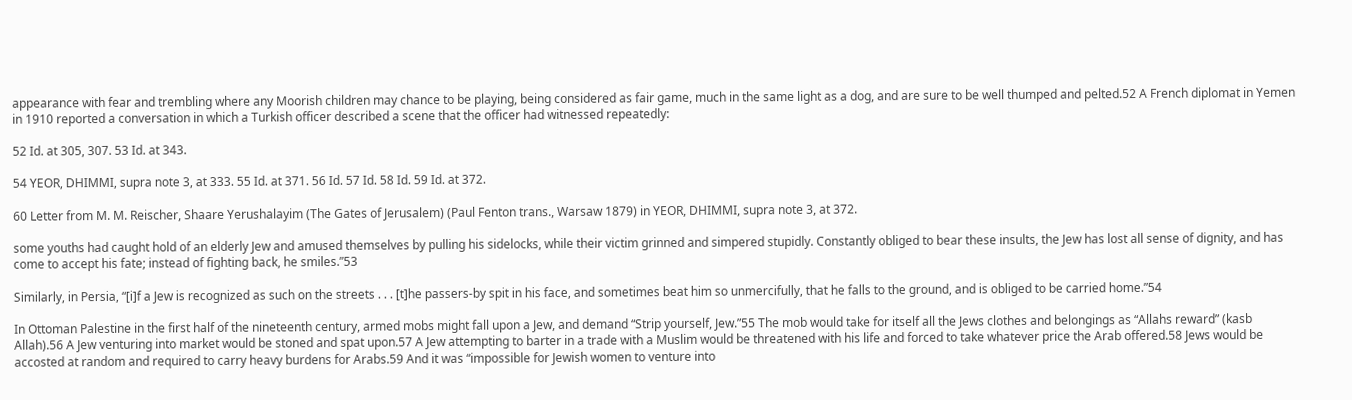appearance with fear and trembling where any Moorish children may chance to be playing, being considered as fair game, much in the same light as a dog, and are sure to be well thumped and pelted.52 A French diplomat in Yemen in 1910 reported a conversation in which a Turkish officer described a scene that the officer had witnessed repeatedly:

52 Id. at 305, 307. 53 Id. at 343.

54 YEOR, DHIMMI, supra note 3, at 333. 55 Id. at 371. 56 Id. 57 Id. 58 Id. 59 Id. at 372.

60 Letter from M. M. Reischer, Shaare Yerushalayim (The Gates of Jerusalem) (Paul Fenton trans., Warsaw 1879) in YEOR, DHIMMI, supra note 3, at 372.

some youths had caught hold of an elderly Jew and amused themselves by pulling his sidelocks, while their victim grinned and simpered stupidly. Constantly obliged to bear these insults, the Jew has lost all sense of dignity, and has come to accept his fate; instead of fighting back, he smiles.”53

Similarly, in Persia, “[i]f a Jew is recognized as such on the streets . . . [t]he passers-by spit in his face, and sometimes beat him so unmercifully, that he falls to the ground, and is obliged to be carried home.”54

In Ottoman Palestine in the first half of the nineteenth century, armed mobs might fall upon a Jew, and demand “Strip yourself, Jew.”55 The mob would take for itself all the Jews clothes and belongings as “Allahs reward” (kasb Allah).56 A Jew venturing into market would be stoned and spat upon.57 A Jew attempting to barter in a trade with a Muslim would be threatened with his life and forced to take whatever price the Arab offered.58 Jews would be accosted at random and required to carry heavy burdens for Arabs.59 And it was “impossible for Jewish women to venture into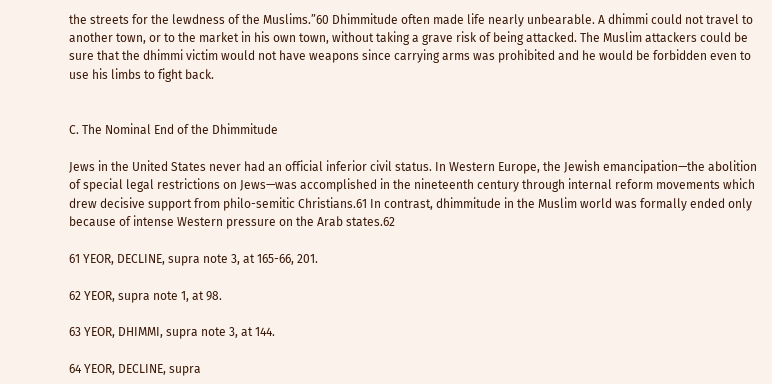the streets for the lewdness of the Muslims.”60 Dhimmitude often made life nearly unbearable. A dhimmi could not travel to another town, or to the market in his own town, without taking a grave risk of being attacked. The Muslim attackers could be sure that the dhimmi victim would not have weapons since carrying arms was prohibited and he would be forbidden even to use his limbs to fight back.


C. The Nominal End of the Dhimmitude

Jews in the United States never had an official inferior civil status. In Western Europe, the Jewish emancipation—the abolition of special legal restrictions on Jews—was accomplished in the nineteenth century through internal reform movements which drew decisive support from philo-semitic Christians.61 In contrast, dhimmitude in the Muslim world was formally ended only because of intense Western pressure on the Arab states.62

61 YEOR, DECLINE, supra note 3, at 165-66, 201.

62 YEOR, supra note 1, at 98.

63 YEOR, DHIMMI, supra note 3, at 144.

64 YEOR, DECLINE, supra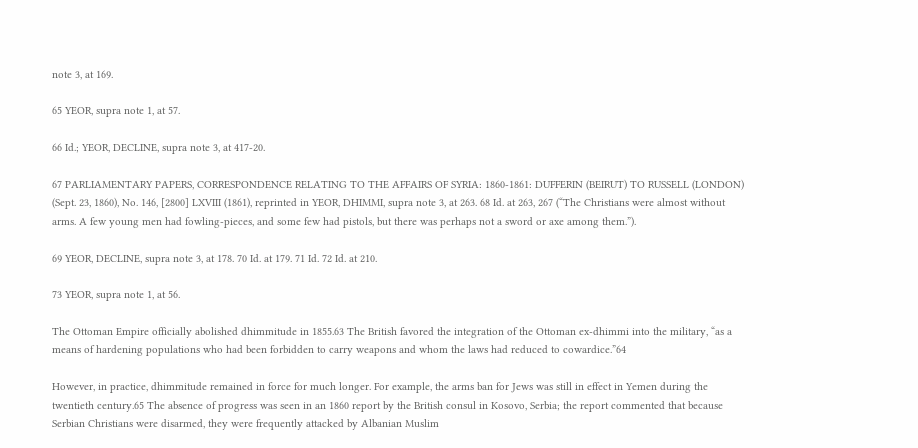note 3, at 169.

65 YEOR, supra note 1, at 57.

66 Id.; YEOR, DECLINE, supra note 3, at 417-20.

67 PARLIAMENTARY PAPERS, CORRESPONDENCE RELATING TO THE AFFAIRS OF SYRIA: 1860-1861: DUFFERIN (BEIRUT) TO RUSSELL (LONDON) (Sept. 23, 1860), No. 146, [2800] LXVIII (1861), reprinted in YEOR, DHIMMI, supra note 3, at 263. 68 Id. at 263, 267 (“The Christians were almost without arms. A few young men had fowling-pieces, and some few had pistols, but there was perhaps not a sword or axe among them.”).

69 YEOR, DECLINE, supra note 3, at 178. 70 Id. at 179. 71 Id. 72 Id. at 210.

73 YEOR, supra note 1, at 56.

The Ottoman Empire officially abolished dhimmitude in 1855.63 The British favored the integration of the Ottoman ex-dhimmi into the military, “as a means of hardening populations who had been forbidden to carry weapons and whom the laws had reduced to cowardice.”64

However, in practice, dhimmitude remained in force for much longer. For example, the arms ban for Jews was still in effect in Yemen during the twentieth century.65 The absence of progress was seen in an 1860 report by the British consul in Kosovo, Serbia; the report commented that because Serbian Christians were disarmed, they were frequently attacked by Albanian Muslim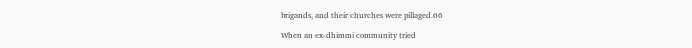brigands, and their churches were pillaged.66

When an ex-dhimmi community tried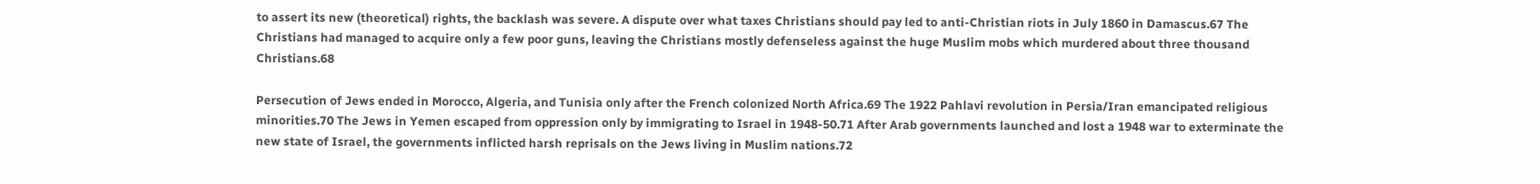to assert its new (theoretical) rights, the backlash was severe. A dispute over what taxes Christians should pay led to anti-Christian riots in July 1860 in Damascus.67 The Christians had managed to acquire only a few poor guns, leaving the Christians mostly defenseless against the huge Muslim mobs which murdered about three thousand Christians.68

Persecution of Jews ended in Morocco, Algeria, and Tunisia only after the French colonized North Africa.69 The 1922 Pahlavi revolution in Persia/Iran emancipated religious minorities.70 The Jews in Yemen escaped from oppression only by immigrating to Israel in 1948-50.71 After Arab governments launched and lost a 1948 war to exterminate the new state of Israel, the governments inflicted harsh reprisals on the Jews living in Muslim nations.72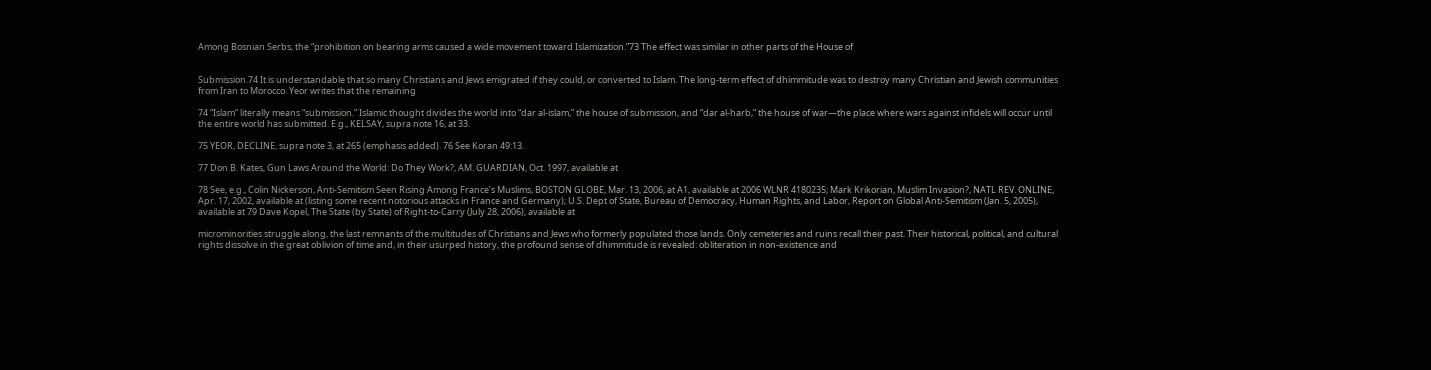Among Bosnian Serbs, the “prohibition on bearing arms caused a wide movement toward Islamization.”73 The effect was similar in other parts of the House of


Submission.74 It is understandable that so many Christians and Jews emigrated if they could, or converted to Islam. The long-term effect of dhimmitude was to destroy many Christian and Jewish communities from Iran to Morocco. Yeor writes that the remaining

74 “Islam” literally means “submission.” Islamic thought divides the world into “dar al-islam,” the house of submission, and “dar al-harb,” the house of war—the place where wars against infidels will occur until the entire world has submitted. E.g., KELSAY, supra note 16, at 33.

75 YEOR, DECLINE, supra note 3, at 265 (emphasis added). 76 See Koran 49:13.

77 Don B. Kates, Gun Laws Around the World: Do They Work?, AM. GUARDIAN, Oct. 1997, available at

78 See, e.g., Colin Nickerson, Anti-Semitism Seen Rising Among France’s Muslims, BOSTON GLOBE, Mar. 13, 2006, at A1, available at 2006 WLNR 4180235; Mark Krikorian, Muslim Invasion?, NATL REV. ONLINE, Apr. 17, 2002, available at (listing some recent notorious attacks in France and Germany); U.S. Dept of State, Bureau of Democracy, Human Rights, and Labor, Report on Global Anti-Semitism (Jan. 5, 2005), available at 79 Dave Kopel, The State (by State) of Right-to-Carry (July 28, 2006), available at

microminorities struggle along, the last remnants of the multitudes of Christians and Jews who formerly populated those lands. Only cemeteries and ruins recall their past. Their historical, political, and cultural rights dissolve in the great oblivion of time and, in their usurped history, the profound sense of dhimmitude is revealed: obliteration in non-existence and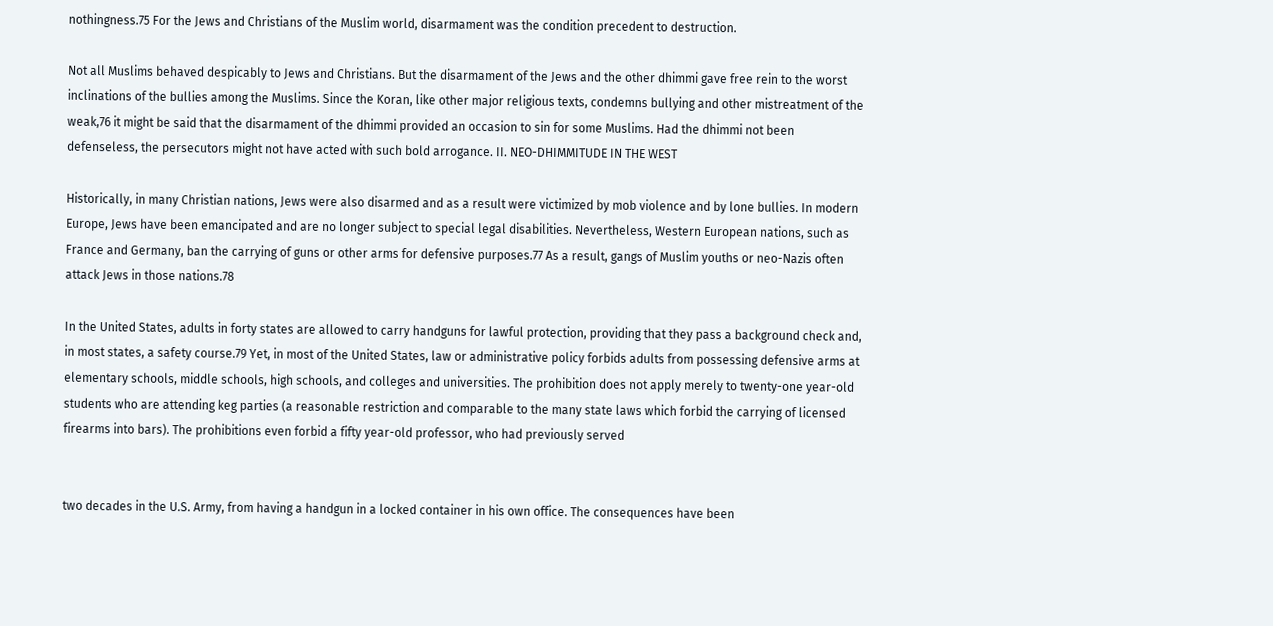nothingness.75 For the Jews and Christians of the Muslim world, disarmament was the condition precedent to destruction.

Not all Muslims behaved despicably to Jews and Christians. But the disarmament of the Jews and the other dhimmi gave free rein to the worst inclinations of the bullies among the Muslims. Since the Koran, like other major religious texts, condemns bullying and other mistreatment of the weak,76 it might be said that the disarmament of the dhimmi provided an occasion to sin for some Muslims. Had the dhimmi not been defenseless, the persecutors might not have acted with such bold arrogance. II. NEO-DHIMMITUDE IN THE WEST

Historically, in many Christian nations, Jews were also disarmed and as a result were victimized by mob violence and by lone bullies. In modern Europe, Jews have been emancipated and are no longer subject to special legal disabilities. Nevertheless, Western European nations, such as France and Germany, ban the carrying of guns or other arms for defensive purposes.77 As a result, gangs of Muslim youths or neo-Nazis often attack Jews in those nations.78

In the United States, adults in forty states are allowed to carry handguns for lawful protection, providing that they pass a background check and, in most states, a safety course.79 Yet, in most of the United States, law or administrative policy forbids adults from possessing defensive arms at elementary schools, middle schools, high schools, and colleges and universities. The prohibition does not apply merely to twenty-one year-old students who are attending keg parties (a reasonable restriction and comparable to the many state laws which forbid the carrying of licensed firearms into bars). The prohibitions even forbid a fifty year-old professor, who had previously served


two decades in the U.S. Army, from having a handgun in a locked container in his own office. The consequences have been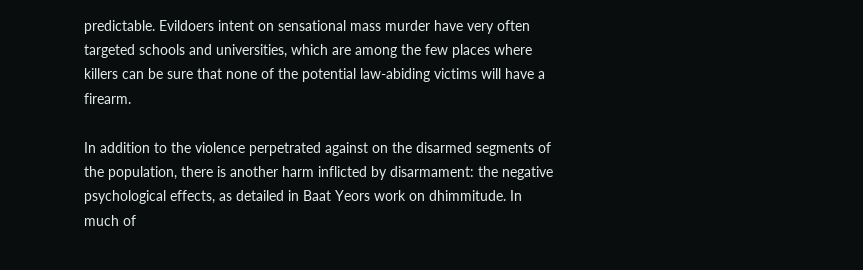predictable. Evildoers intent on sensational mass murder have very often targeted schools and universities, which are among the few places where killers can be sure that none of the potential law-abiding victims will have a firearm.

In addition to the violence perpetrated against on the disarmed segments of the population, there is another harm inflicted by disarmament: the negative psychological effects, as detailed in Baat Yeors work on dhimmitude. In much of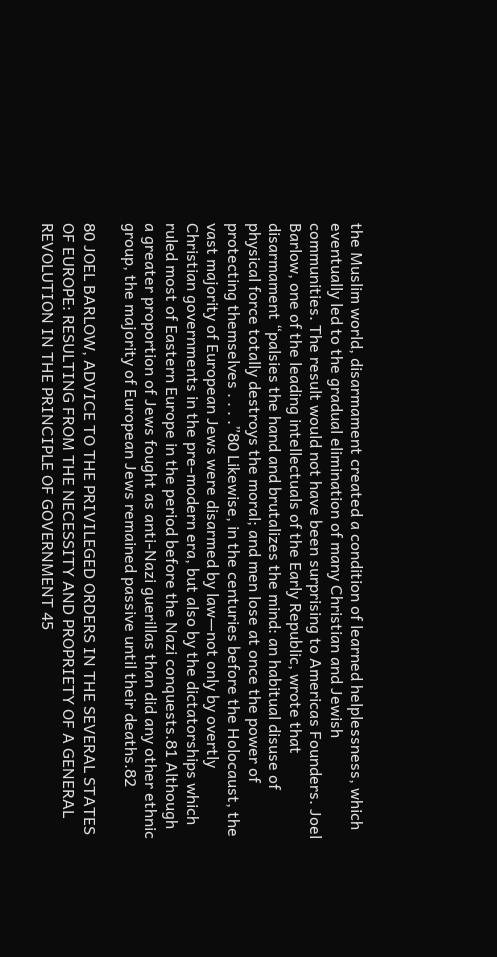the Muslim world, disarmament created a condition of learned helplessness, which eventually led to the gradual elimination of many Christian and Jewish communities. The result would not have been surprising to Americas Founders. Joel Barlow, one of the leading intellectuals of the Early Republic, wrote that disarmament “palsies the hand and brutalizes the mind: an habitual disuse of physical force totally destroys the moral; and men lose at once the power of protecting themselves . . . .”80 Likewise, in the centuries before the Holocaust, the vast majority of European Jews were disarmed by law—not only by overtly Christian governments in the pre-modern era, but also by the dictatorships which ruled most of Eastern Europe in the period before the Nazi conquests.81 Although a greater proportion of Jews fought as anti-Nazi guerillas than did any other ethnic group, the majority of European Jews remained passive until their deaths.82

80 JOEL BARLOW, ADVICE TO THE PRIVILEGED ORDERS IN THE SEVERAL STATES OF EUROPE: RESULTING FROM THE NECESSITY AND PROPRIETY OF A GENERAL REVOLUTION IN THE PRINCIPLE OF GOVERNMENT 45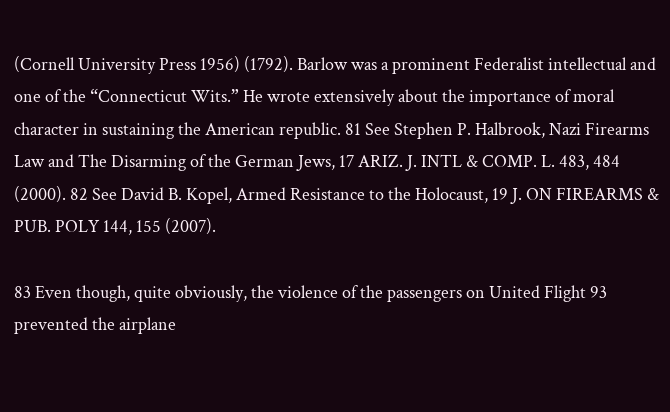(Cornell University Press 1956) (1792). Barlow was a prominent Federalist intellectual and one of the “Connecticut Wits.” He wrote extensively about the importance of moral character in sustaining the American republic. 81 See Stephen P. Halbrook, Nazi Firearms Law and The Disarming of the German Jews, 17 ARIZ. J. INTL & COMP. L. 483, 484 (2000). 82 See David B. Kopel, Armed Resistance to the Holocaust, 19 J. ON FIREARMS & PUB. POLY 144, 155 (2007).

83 Even though, quite obviously, the violence of the passengers on United Flight 93 prevented the airplane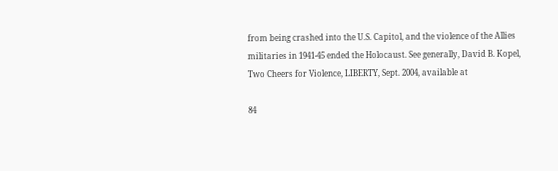from being crashed into the U.S. Capitol, and the violence of the Allies militaries in 1941-45 ended the Holocaust. See generally, David B. Kopel, Two Cheers for Violence, LIBERTY, Sept. 2004, available at

84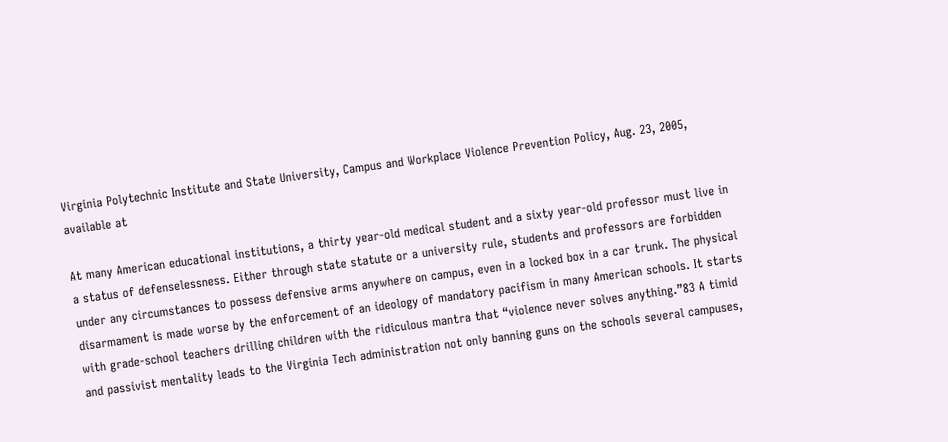Virginia Polytechnic Institute and State University, Campus and Workplace Violence Prevention Policy, Aug. 23, 2005, available at

At many American educational institutions, a thirty year-old medical student and a sixty year-old professor must live in a status of defenselessness. Either through state statute or a university rule, students and professors are forbidden under any circumstances to possess defensive arms anywhere on campus, even in a locked box in a car trunk. The physical disarmament is made worse by the enforcement of an ideology of mandatory pacifism in many American schools. It starts with grade-school teachers drilling children with the ridiculous mantra that “violence never solves anything.”83 A timid and passivist mentality leads to the Virginia Tech administration not only banning guns on the schools several campuses,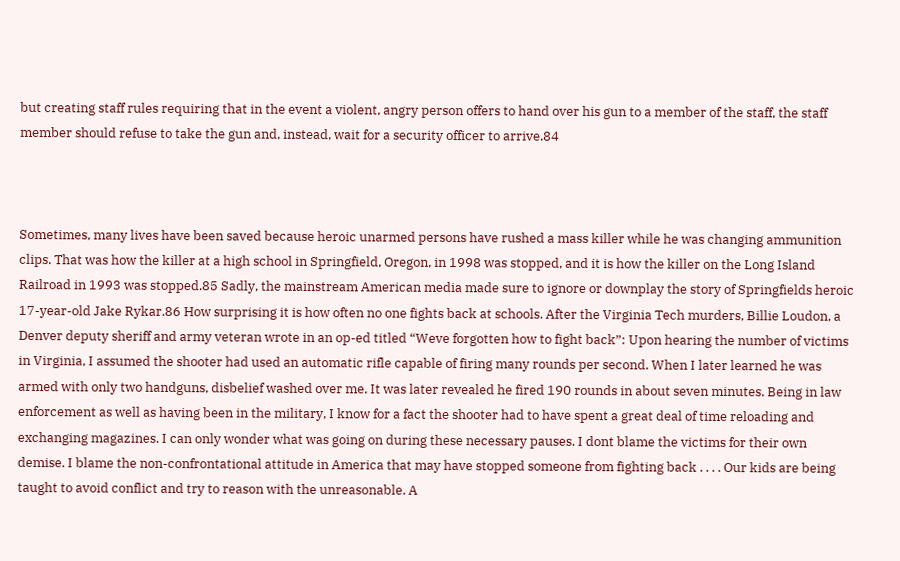but creating staff rules requiring that in the event a violent, angry person offers to hand over his gun to a member of the staff, the staff member should refuse to take the gun and, instead, wait for a security officer to arrive.84



Sometimes, many lives have been saved because heroic unarmed persons have rushed a mass killer while he was changing ammunition clips. That was how the killer at a high school in Springfield, Oregon, in 1998 was stopped, and it is how the killer on the Long Island Railroad in 1993 was stopped.85 Sadly, the mainstream American media made sure to ignore or downplay the story of Springfields heroic 17-year-old Jake Rykar.86 How surprising it is how often no one fights back at schools. After the Virginia Tech murders, Billie Loudon, a Denver deputy sheriff and army veteran wrote in an op-ed titled “Weve forgotten how to fight back”: Upon hearing the number of victims in Virginia, I assumed the shooter had used an automatic rifle capable of firing many rounds per second. When I later learned he was armed with only two handguns, disbelief washed over me. It was later revealed he fired 190 rounds in about seven minutes. Being in law enforcement as well as having been in the military, I know for a fact the shooter had to have spent a great deal of time reloading and exchanging magazines. I can only wonder what was going on during these necessary pauses. I dont blame the victims for their own demise. I blame the non-confrontational attitude in America that may have stopped someone from fighting back . . . . Our kids are being taught to avoid conflict and try to reason with the unreasonable. A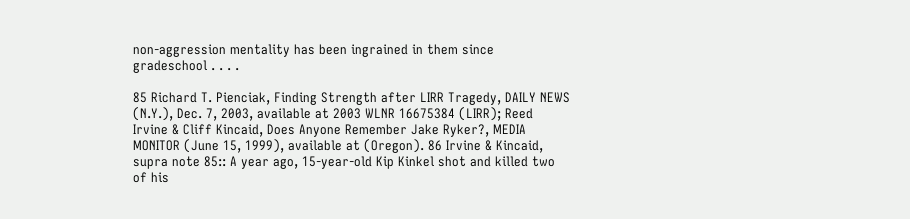non-aggression mentality has been ingrained in them since gradeschool . . . .

85 Richard T. Pienciak, Finding Strength after LIRR Tragedy, DAILY NEWS (N.Y.), Dec. 7, 2003, available at 2003 WLNR 16675384 (LIRR); Reed Irvine & Cliff Kincaid, Does Anyone Remember Jake Ryker?, MEDIA MONITOR (June 15, 1999), available at (Oregon). 86 Irvine & Kincaid, supra note 85:: A year ago, 15-year-old Kip Kinkel shot and killed two of his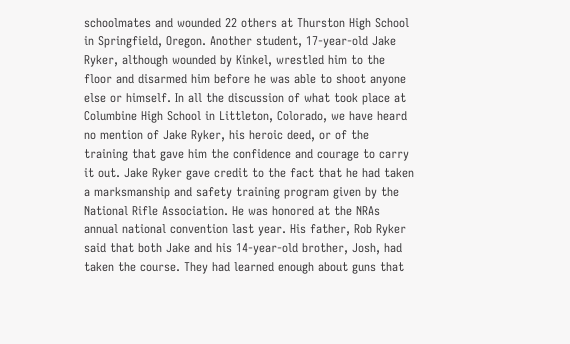schoolmates and wounded 22 others at Thurston High School in Springfield, Oregon. Another student, 17-year-old Jake Ryker, although wounded by Kinkel, wrestled him to the floor and disarmed him before he was able to shoot anyone else or himself. In all the discussion of what took place at Columbine High School in Littleton, Colorado, we have heard no mention of Jake Ryker, his heroic deed, or of the training that gave him the confidence and courage to carry it out. Jake Ryker gave credit to the fact that he had taken a marksmanship and safety training program given by the National Rifle Association. He was honored at the NRAs annual national convention last year. His father, Rob Ryker said that both Jake and his 14-year-old brother, Josh, had taken the course. They had learned enough about guns that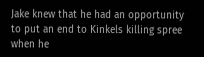Jake knew that he had an opportunity to put an end to Kinkels killing spree when he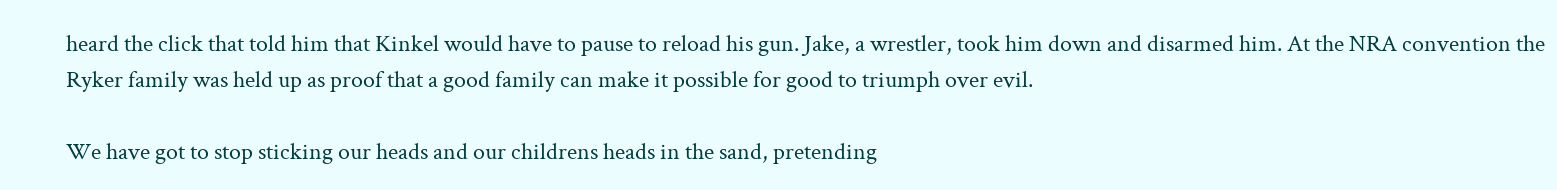heard the click that told him that Kinkel would have to pause to reload his gun. Jake, a wrestler, took him down and disarmed him. At the NRA convention the Ryker family was held up as proof that a good family can make it possible for good to triumph over evil.

We have got to stop sticking our heads and our childrens heads in the sand, pretending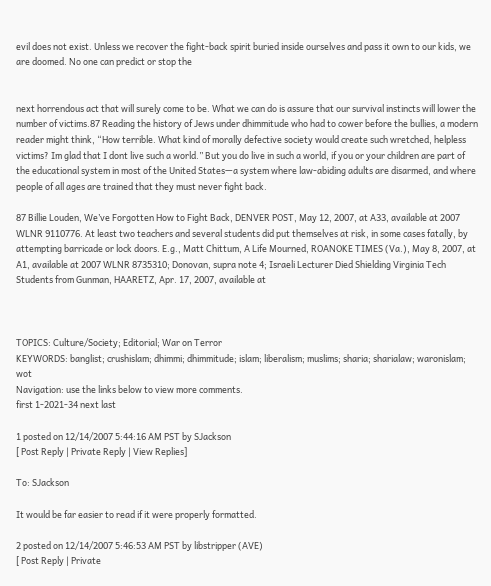evil does not exist. Unless we recover the fight-back spirit buried inside ourselves and pass it own to our kids, we are doomed. No one can predict or stop the


next horrendous act that will surely come to be. What we can do is assure that our survival instincts will lower the number of victims.87 Reading the history of Jews under dhimmitude who had to cower before the bullies, a modern reader might think, “How terrible. What kind of morally defective society would create such wretched, helpless victims? Im glad that I dont live such a world.” But you do live in such a world, if you or your children are part of the educational system in most of the United States—a system where law-abiding adults are disarmed, and where people of all ages are trained that they must never fight back.

87 Billie Louden, We’ve Forgotten How to Fight Back, DENVER POST, May 12, 2007, at A33, available at 2007 WLNR 9110776. At least two teachers and several students did put themselves at risk, in some cases fatally, by attempting barricade or lock doors. E.g., Matt Chittum, A Life Mourned, ROANOKE TIMES (Va.), May 8, 2007, at A1, available at 2007 WLNR 8735310; Donovan, supra note 4; Israeli Lecturer Died Shielding Virginia Tech Students from Gunman, HAARETZ, Apr. 17, 2007, available at



TOPICS: Culture/Society; Editorial; War on Terror
KEYWORDS: banglist; crushislam; dhimmi; dhimmitude; islam; liberalism; muslims; sharia; sharialaw; waronislam; wot
Navigation: use the links below to view more comments.
first 1-2021-34 next last

1 posted on 12/14/2007 5:44:16 AM PST by SJackson
[ Post Reply | Private Reply | View Replies]

To: SJackson

It would be far easier to read if it were properly formatted.

2 posted on 12/14/2007 5:46:53 AM PST by libstripper (AVE)
[ Post Reply | Private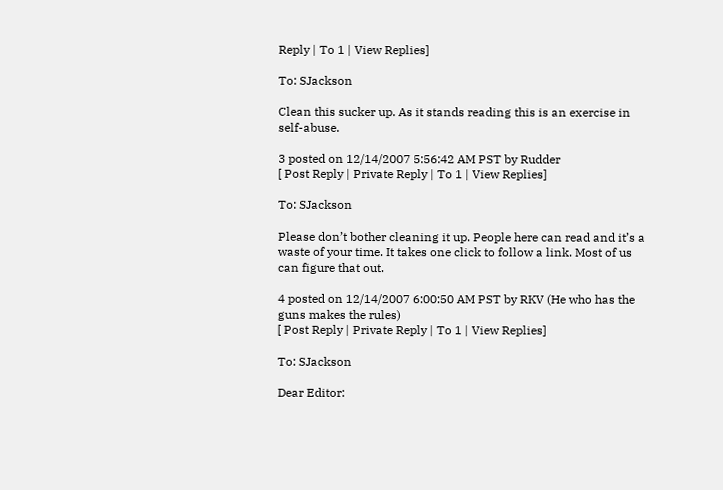Reply | To 1 | View Replies]

To: SJackson

Clean this sucker up. As it stands reading this is an exercise in self-abuse.

3 posted on 12/14/2007 5:56:42 AM PST by Rudder
[ Post Reply | Private Reply | To 1 | View Replies]

To: SJackson

Please don’t bother cleaning it up. People here can read and it’s a waste of your time. It takes one click to follow a link. Most of us can figure that out.

4 posted on 12/14/2007 6:00:50 AM PST by RKV (He who has the guns makes the rules)
[ Post Reply | Private Reply | To 1 | View Replies]

To: SJackson

Dear Editor: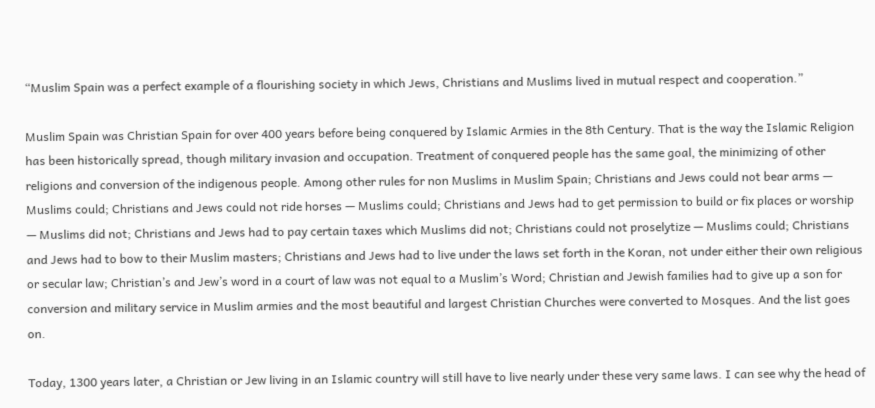“Muslim Spain was a perfect example of a flourishing society in which Jews, Christians and Muslims lived in mutual respect and cooperation.”

Muslim Spain was Christian Spain for over 400 years before being conquered by Islamic Armies in the 8th Century. That is the way the Islamic Religion has been historically spread, though military invasion and occupation. Treatment of conquered people has the same goal, the minimizing of other religions and conversion of the indigenous people. Among other rules for non Muslims in Muslim Spain; Christians and Jews could not bear arms — Muslims could; Christians and Jews could not ride horses — Muslims could; Christians and Jews had to get permission to build or fix places or worship — Muslims did not; Christians and Jews had to pay certain taxes which Muslims did not; Christians could not proselytize — Muslims could; Christians and Jews had to bow to their Muslim masters; Christians and Jews had to live under the laws set forth in the Koran, not under either their own religious or secular law; Christian’s and Jew’s word in a court of law was not equal to a Muslim’s Word; Christian and Jewish families had to give up a son for conversion and military service in Muslim armies and the most beautiful and largest Christian Churches were converted to Mosques. And the list goes on.

Today, 1300 years later, a Christian or Jew living in an Islamic country will still have to live nearly under these very same laws. I can see why the head of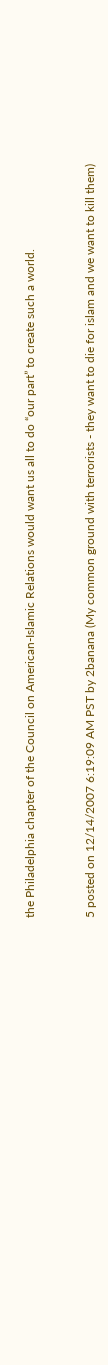the Philadelphia chapter of the Council on American-Islamic Relations would want us all to do “our part” to create such a world.



5 posted on 12/14/2007 6:19:09 AM PST by 2banana (My common ground with terrorists - they want to die for islam and we want to kill them)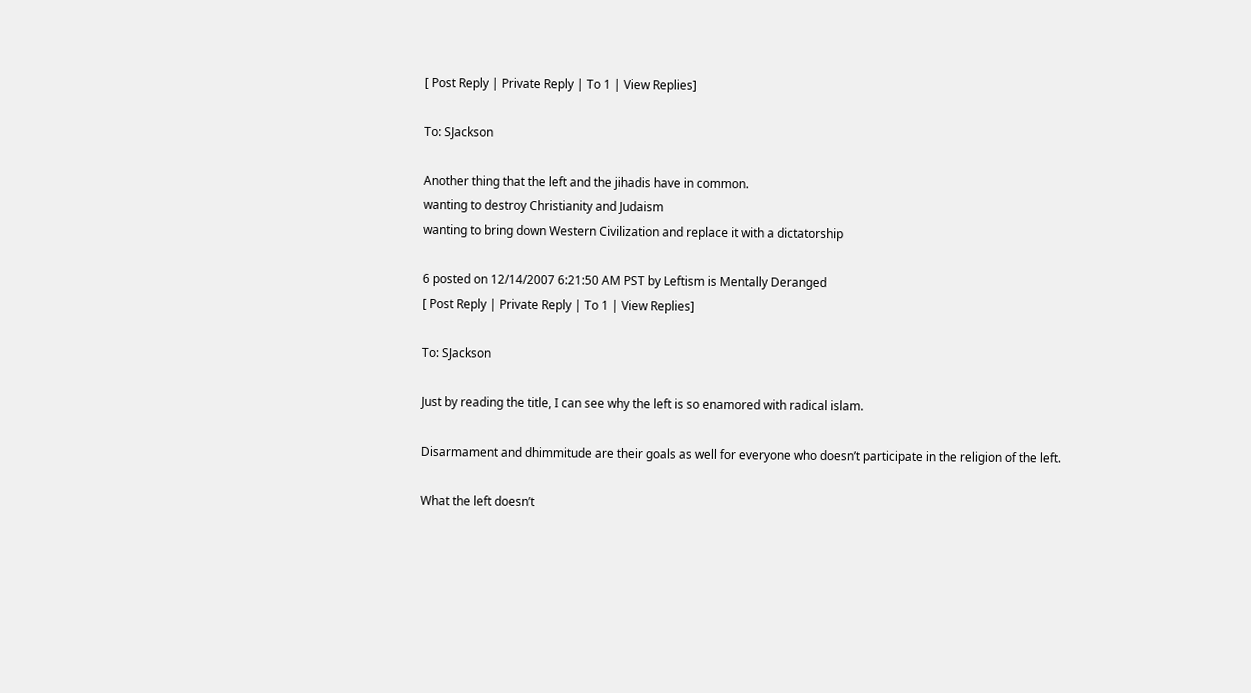[ Post Reply | Private Reply | To 1 | View Replies]

To: SJackson

Another thing that the left and the jihadis have in common.
wanting to destroy Christianity and Judaism
wanting to bring down Western Civilization and replace it with a dictatorship

6 posted on 12/14/2007 6:21:50 AM PST by Leftism is Mentally Deranged
[ Post Reply | Private Reply | To 1 | View Replies]

To: SJackson

Just by reading the title, I can see why the left is so enamored with radical islam.

Disarmament and dhimmitude are their goals as well for everyone who doesn’t participate in the religion of the left.

What the left doesn’t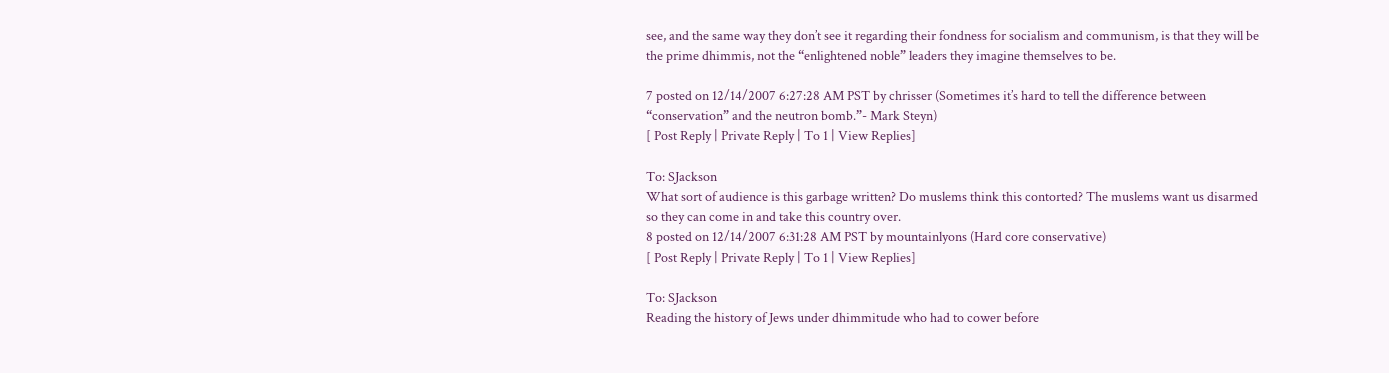see, and the same way they don’t see it regarding their fondness for socialism and communism, is that they will be the prime dhimmis, not the “enlightened noble” leaders they imagine themselves to be.

7 posted on 12/14/2007 6:27:28 AM PST by chrisser (Sometimes it’s hard to tell the difference between “conservation” and the neutron bomb.”- Mark Steyn)
[ Post Reply | Private Reply | To 1 | View Replies]

To: SJackson
What sort of audience is this garbage written? Do muslems think this contorted? The muslems want us disarmed so they can come in and take this country over.
8 posted on 12/14/2007 6:31:28 AM PST by mountainlyons (Hard core conservative)
[ Post Reply | Private Reply | To 1 | View Replies]

To: SJackson
Reading the history of Jews under dhimmitude who had to cower before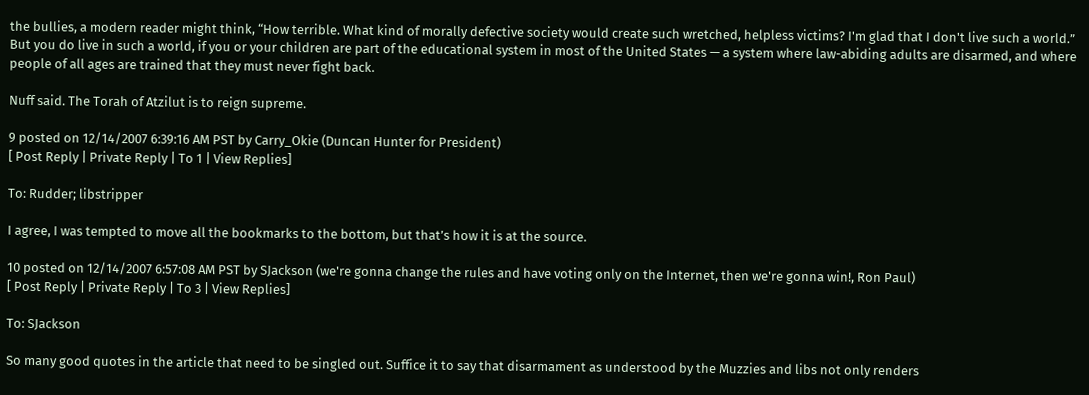the bullies, a modern reader might think, “How terrible. What kind of morally defective society would create such wretched, helpless victims? I'm glad that I don't live such a world.” But you do live in such a world, if you or your children are part of the educational system in most of the United States — a system where law-abiding adults are disarmed, and where people of all ages are trained that they must never fight back.

Nuff said. The Torah of Atzilut is to reign supreme.

9 posted on 12/14/2007 6:39:16 AM PST by Carry_Okie (Duncan Hunter for President)
[ Post Reply | Private Reply | To 1 | View Replies]

To: Rudder; libstripper

I agree, I was tempted to move all the bookmarks to the bottom, but that’s how it is at the source.

10 posted on 12/14/2007 6:57:08 AM PST by SJackson (we're gonna change the rules and have voting only on the Internet, then we're gonna win!, Ron Paul)
[ Post Reply | Private Reply | To 3 | View Replies]

To: SJackson

So many good quotes in the article that need to be singled out. Suffice it to say that disarmament as understood by the Muzzies and libs not only renders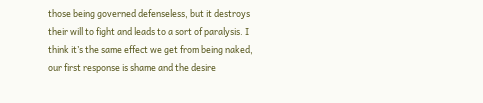those being governed defenseless, but it destroys their will to fight and leads to a sort of paralysis. I think it’s the same effect we get from being naked, our first response is shame and the desire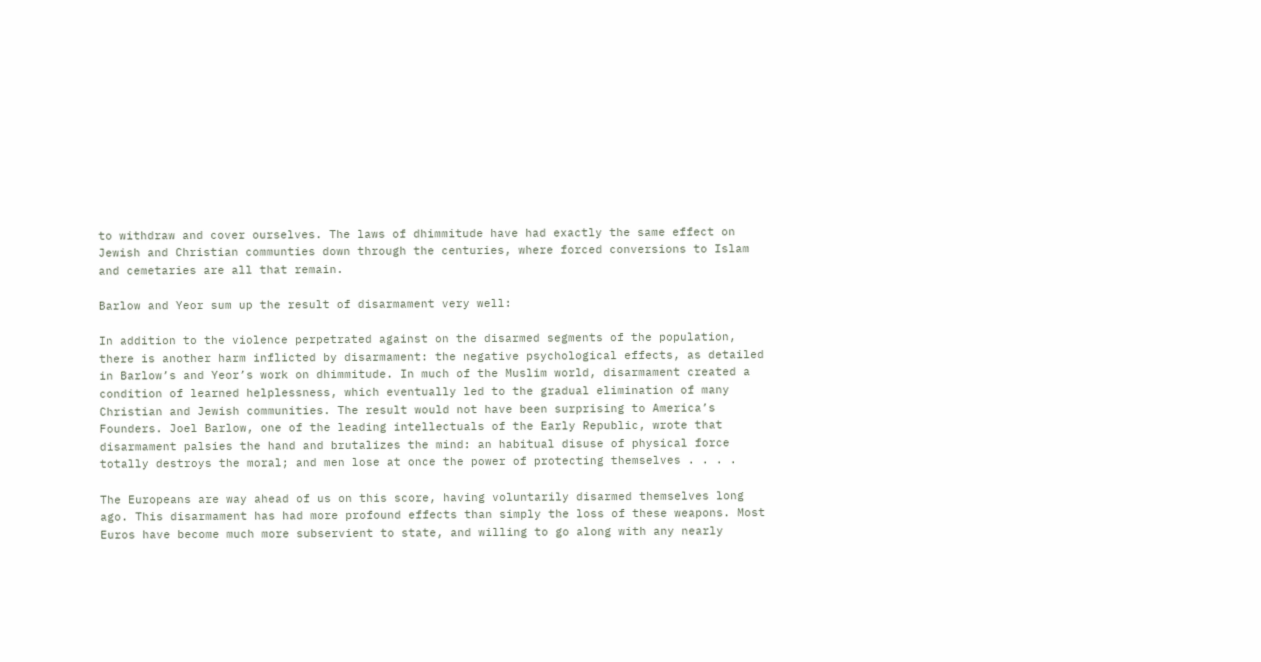to withdraw and cover ourselves. The laws of dhimmitude have had exactly the same effect on Jewish and Christian communties down through the centuries, where forced conversions to Islam and cemetaries are all that remain.

Barlow and Yeor sum up the result of disarmament very well:

In addition to the violence perpetrated against on the disarmed segments of the population, there is another harm inflicted by disarmament: the negative psychological effects, as detailed in Barlow’s and Yeor’s work on dhimmitude. In much of the Muslim world, disarmament created a condition of learned helplessness, which eventually led to the gradual elimination of many Christian and Jewish communities. The result would not have been surprising to America’s Founders. Joel Barlow, one of the leading intellectuals of the Early Republic, wrote that disarmament palsies the hand and brutalizes the mind: an habitual disuse of physical force totally destroys the moral; and men lose at once the power of protecting themselves . . . .

The Europeans are way ahead of us on this score, having voluntarily disarmed themselves long ago. This disarmament has had more profound effects than simply the loss of these weapons. Most Euros have become much more subservient to state, and willing to go along with any nearly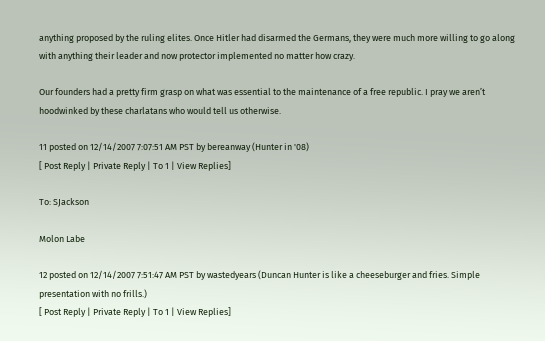anything proposed by the ruling elites. Once Hitler had disarmed the Germans, they were much more willing to go along with anything their leader and now protector implemented no matter how crazy.

Our founders had a pretty firm grasp on what was essential to the maintenance of a free republic. I pray we aren’t hoodwinked by these charlatans who would tell us otherwise.

11 posted on 12/14/2007 7:07:51 AM PST by bereanway (Hunter in '08)
[ Post Reply | Private Reply | To 1 | View Replies]

To: SJackson

Molon Labe

12 posted on 12/14/2007 7:51:47 AM PST by wastedyears (Duncan Hunter is like a cheeseburger and fries. Simple presentation with no frills.)
[ Post Reply | Private Reply | To 1 | View Replies]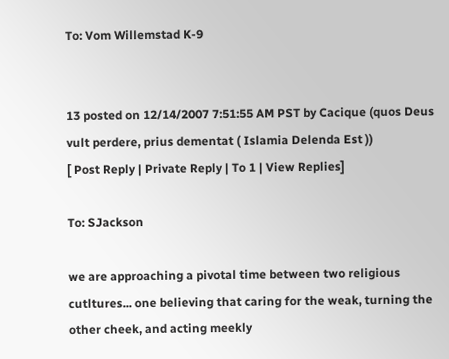To: Vom Willemstad K-9


13 posted on 12/14/2007 7:51:55 AM PST by Cacique (quos Deus vult perdere, prius dementat ( Islamia Delenda Est ))
[ Post Reply | Private Reply | To 1 | View Replies]

To: SJackson

we are approaching a pivotal time between two religious cutltures... one believing that caring for the weak, turning the other cheek, and acting meekly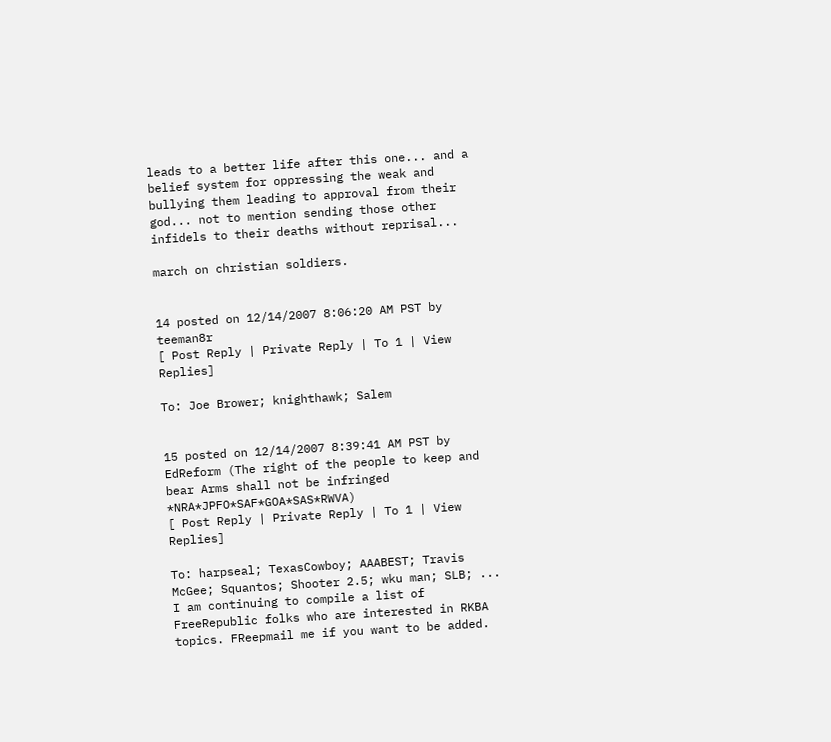leads to a better life after this one... and a belief system for oppressing the weak and bullying them leading to approval from their god... not to mention sending those other infidels to their deaths without reprisal...

march on christian soldiers.


14 posted on 12/14/2007 8:06:20 AM PST by teeman8r
[ Post Reply | Private Reply | To 1 | View Replies]

To: Joe Brower; knighthawk; Salem


15 posted on 12/14/2007 8:39:41 AM PST by EdReform (The right of the people to keep and bear Arms shall not be infringed *NRA*JPFO*SAF*GOA*SAS*RWVA)
[ Post Reply | Private Reply | To 1 | View Replies]

To: harpseal; TexasCowboy; AAABEST; Travis McGee; Squantos; Shooter 2.5; wku man; SLB; ...
I am continuing to compile a list of FreeRepublic folks who are interested in RKBA topics. FReepmail me if you want to be added.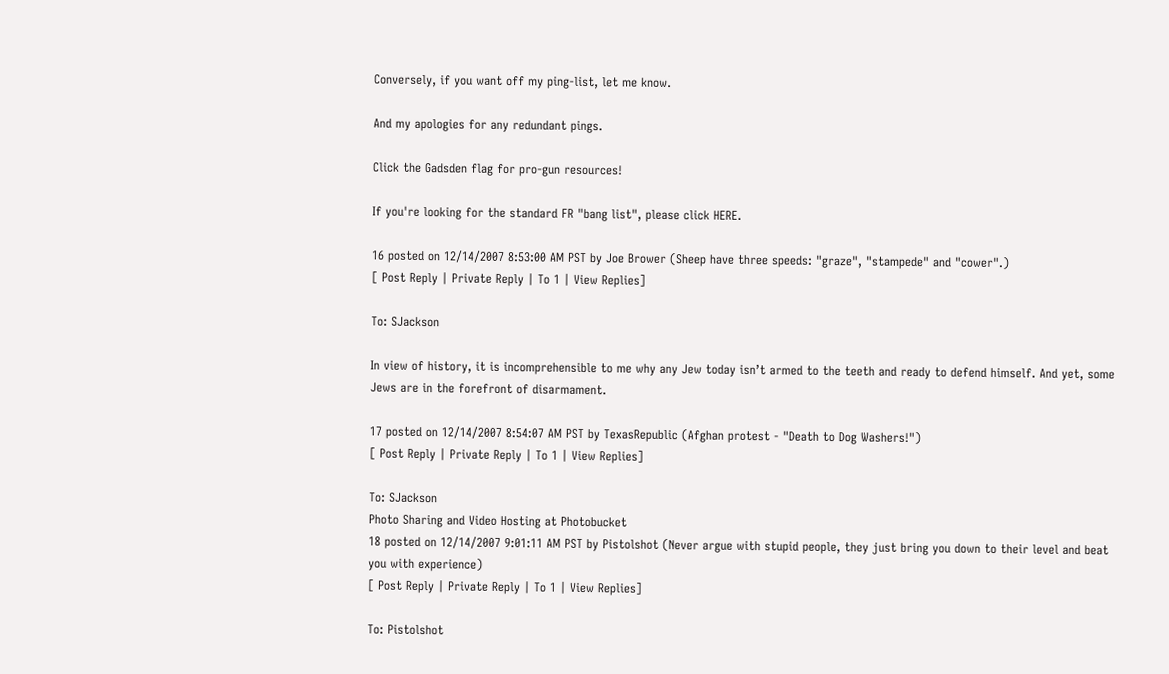Conversely, if you want off my ping-list, let me know.

And my apologies for any redundant pings.

Click the Gadsden flag for pro-gun resources!

If you're looking for the standard FR "bang list", please click HERE.

16 posted on 12/14/2007 8:53:00 AM PST by Joe Brower (Sheep have three speeds: "graze", "stampede" and "cower".)
[ Post Reply | Private Reply | To 1 | View Replies]

To: SJackson

In view of history, it is incomprehensible to me why any Jew today isn’t armed to the teeth and ready to defend himself. And yet, some Jews are in the forefront of disarmament.

17 posted on 12/14/2007 8:54:07 AM PST by TexasRepublic (Afghan protest - "Death to Dog Washers!")
[ Post Reply | Private Reply | To 1 | View Replies]

To: SJackson
Photo Sharing and Video Hosting at Photobucket
18 posted on 12/14/2007 9:01:11 AM PST by Pistolshot (Never argue with stupid people, they just bring you down to their level and beat you with experience)
[ Post Reply | Private Reply | To 1 | View Replies]

To: Pistolshot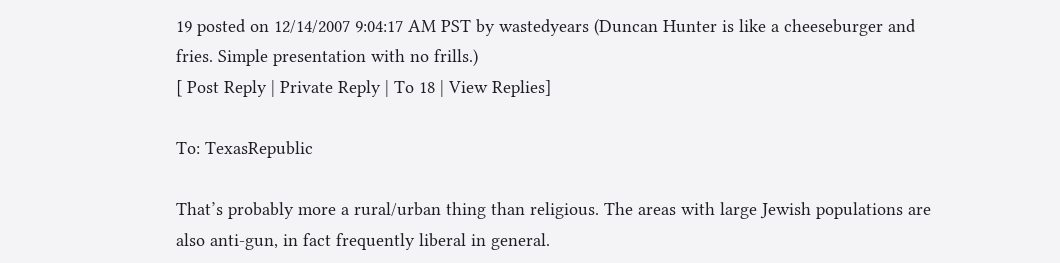19 posted on 12/14/2007 9:04:17 AM PST by wastedyears (Duncan Hunter is like a cheeseburger and fries. Simple presentation with no frills.)
[ Post Reply | Private Reply | To 18 | View Replies]

To: TexasRepublic

That’s probably more a rural/urban thing than religious. The areas with large Jewish populations are also anti-gun, in fact frequently liberal in general.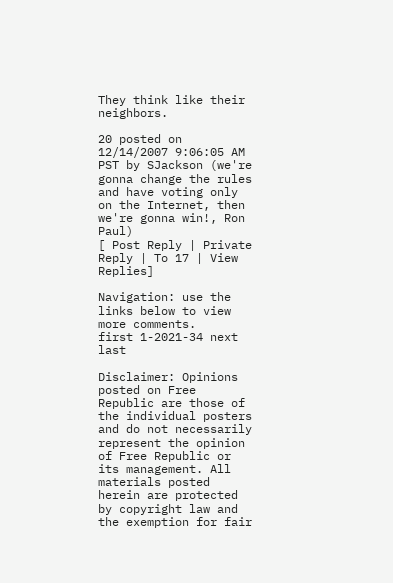They think like their neighbors.

20 posted on 12/14/2007 9:06:05 AM PST by SJackson (we're gonna change the rules and have voting only on the Internet, then we're gonna win!, Ron Paul)
[ Post Reply | Private Reply | To 17 | View Replies]

Navigation: use the links below to view more comments.
first 1-2021-34 next last

Disclaimer: Opinions posted on Free Republic are those of the individual posters and do not necessarily represent the opinion of Free Republic or its management. All materials posted herein are protected by copyright law and the exemption for fair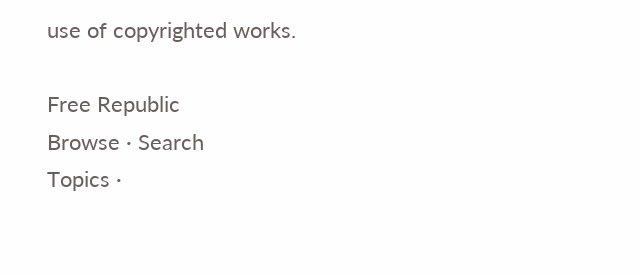use of copyrighted works.

Free Republic
Browse · Search
Topics ·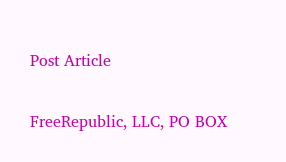Post Article

FreeRepublic, LLC, PO BOX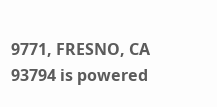9771, FRESNO, CA 93794 is powered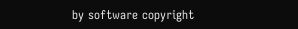by software copyright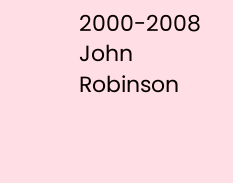2000-2008 John Robinson